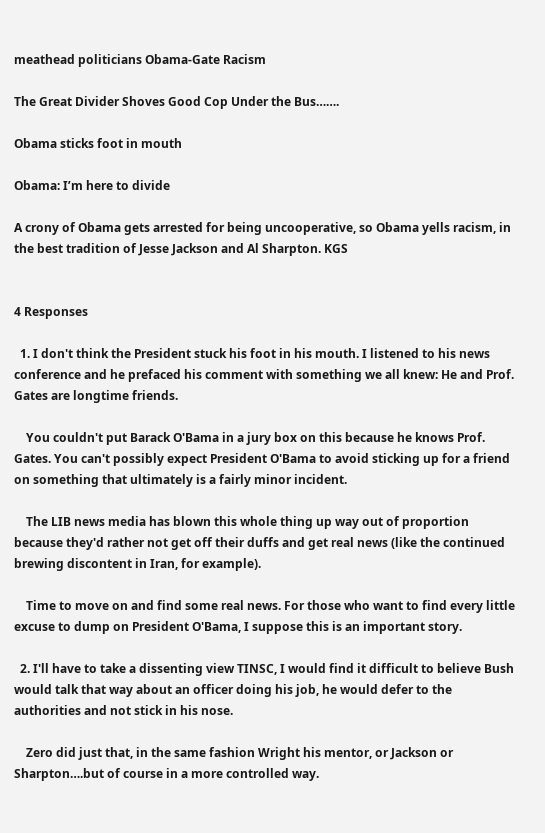meathead politicians Obama-Gate Racism

The Great Divider Shoves Good Cop Under the Bus…….

Obama sticks foot in mouth

Obama: I’m here to divide

A crony of Obama gets arrested for being uncooperative, so Obama yells racism, in the best tradition of Jesse Jackson and Al Sharpton. KGS


4 Responses

  1. I don't think the President stuck his foot in his mouth. I listened to his news conference and he prefaced his comment with something we all knew: He and Prof. Gates are longtime friends.

    You couldn't put Barack O'Bama in a jury box on this because he knows Prof. Gates. You can't possibly expect President O'Bama to avoid sticking up for a friend on something that ultimately is a fairly minor incident.

    The LIB news media has blown this whole thing up way out of proportion because they'd rather not get off their duffs and get real news (like the continued brewing discontent in Iran, for example).

    Time to move on and find some real news. For those who want to find every little excuse to dump on President O'Bama, I suppose this is an important story.

  2. I'll have to take a dissenting view TINSC, I would find it difficult to believe Bush would talk that way about an officer doing his job, he would defer to the authorities and not stick in his nose.

    Zero did just that, in the same fashion Wright his mentor, or Jackson or Sharpton….but of course in a more controlled way.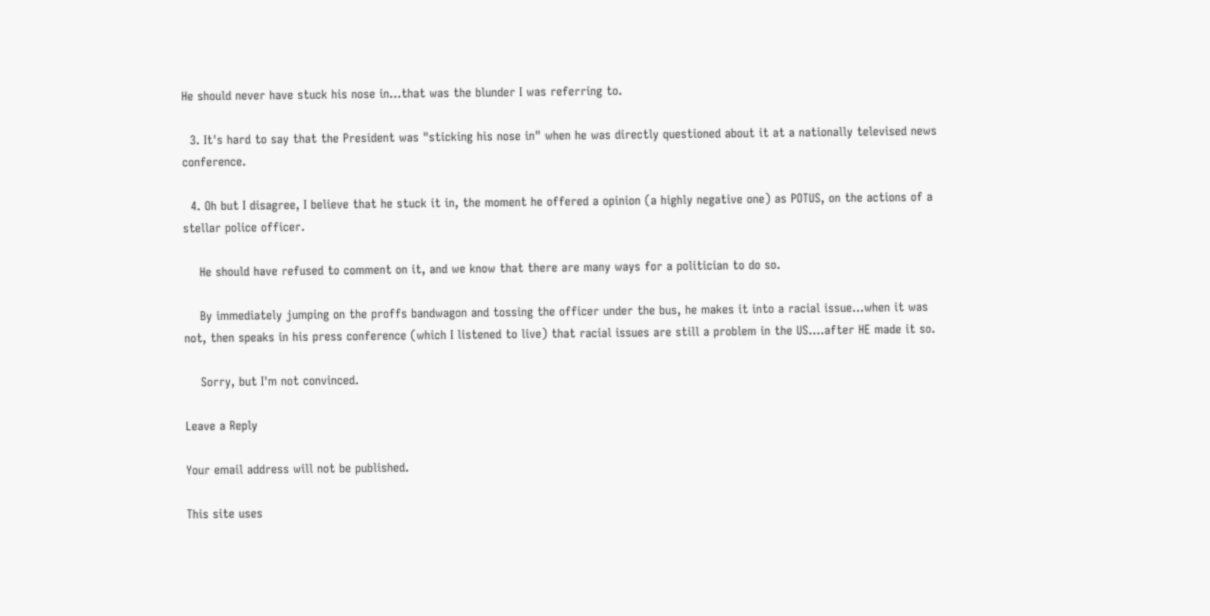He should never have stuck his nose in…that was the blunder I was referring to.

  3. It's hard to say that the President was "sticking his nose in" when he was directly questioned about it at a nationally televised news conference.

  4. Oh but I disagree, I believe that he stuck it in, the moment he offered a opinion (a highly negative one) as POTUS, on the actions of a stellar police officer.

    He should have refused to comment on it, and we know that there are many ways for a politician to do so.

    By immediately jumping on the proffs bandwagon and tossing the officer under the bus, he makes it into a racial issue…when it was not, then speaks in his press conference (which I listened to live) that racial issues are still a problem in the US….after HE made it so.

    Sorry, but I'm not convinced.

Leave a Reply

Your email address will not be published.

This site uses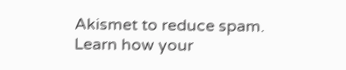Akismet to reduce spam. Learn how your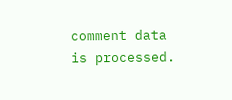comment data is processed.